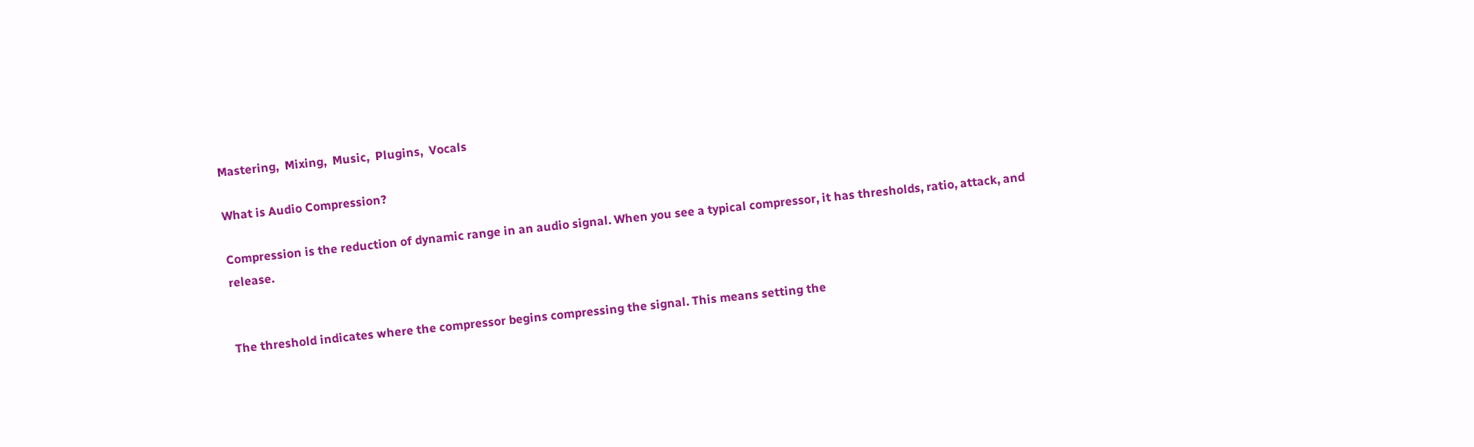Mastering,  Mixing,  Music,  Plugins,  Vocals

What is Audio Compression?

Compression is the reduction of dynamic range in an audio signal. When you see a typical compressor, it has thresholds, ratio, attack, and release.


The threshold indicates where the compressor begins compressing the signal. This means setting the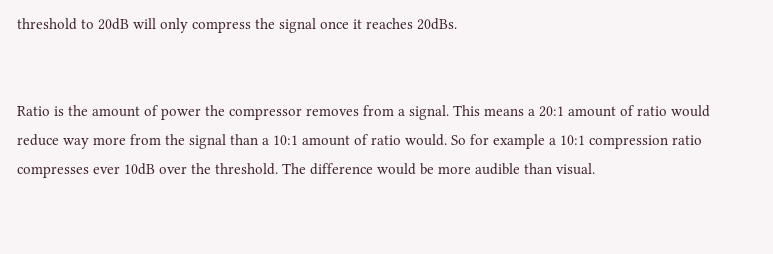threshold to 20dB will only compress the signal once it reaches 20dBs.


Ratio is the amount of power the compressor removes from a signal. This means a 20:1 amount of ratio would reduce way more from the signal than a 10:1 amount of ratio would. So for example a 10:1 compression ratio compresses ever 10dB over the threshold. The difference would be more audible than visual.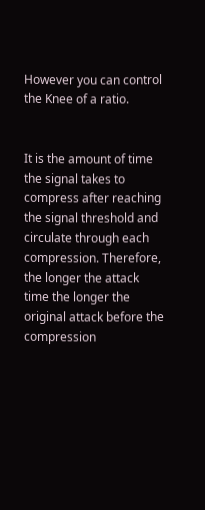However you can control the Knee of a ratio.


It is the amount of time the signal takes to compress after reaching the signal threshold and circulate through each compression. Therefore, the longer the attack time the longer the original attack before the compression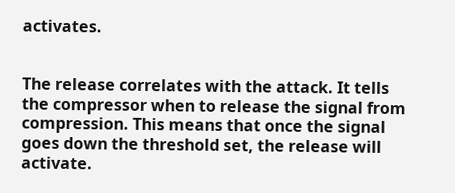activates.


The release correlates with the attack. It tells the compressor when to release the signal from compression. This means that once the signal goes down the threshold set, the release will activate.